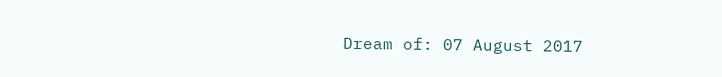Dream of: 07 August 2017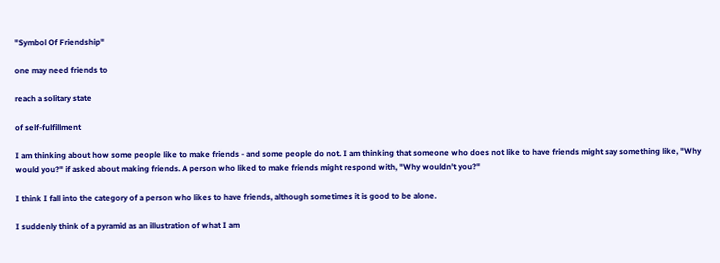"Symbol Of Friendship"

one may need friends to

reach a solitary state

of self-fulfillment

I am thinking about how some people like to make friends - and some people do not. I am thinking that someone who does not like to have friends might say something like, "Why would you?" if asked about making friends. A person who liked to make friends might respond with, "Why wouldn't you?"

I think I fall into the category of a person who likes to have friends, although sometimes it is good to be alone.

I suddenly think of a pyramid as an illustration of what I am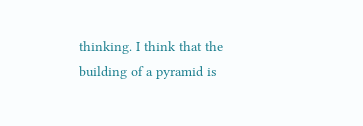thinking. I think that the building of a pyramid is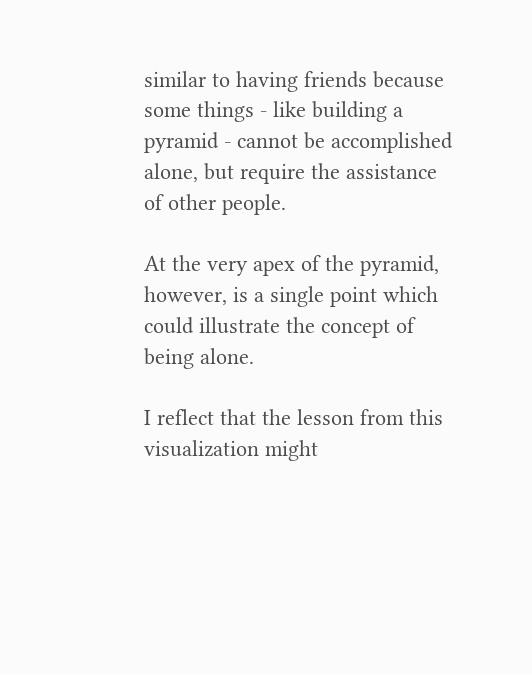similar to having friends because some things - like building a pyramid - cannot be accomplished alone, but require the assistance of other people.

At the very apex of the pyramid, however, is a single point which could illustrate the concept of being alone.

I reflect that the lesson from this visualization might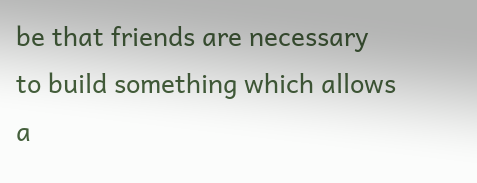be that friends are necessary to build something which allows a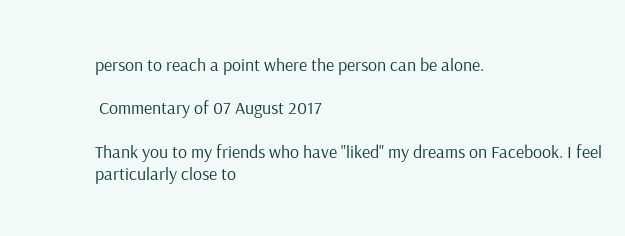person to reach a point where the person can be alone.

 Commentary of 07 August 2017

Thank you to my friends who have "liked" my dreams on Facebook. I feel particularly close to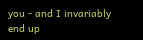you - and I invariably end up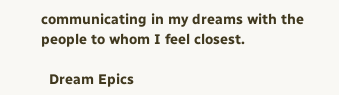communicating in my dreams with the people to whom I feel closest.

  Dream Epics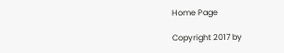Home Page

Copyright 2017 by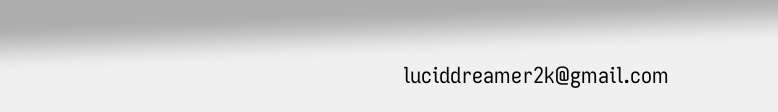luciddreamer2k@gmail.com